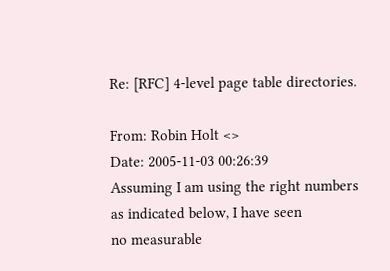Re: [RFC] 4-level page table directories.

From: Robin Holt <>
Date: 2005-11-03 00:26:39
Assuming I am using the right numbers as indicated below, I have seen
no measurable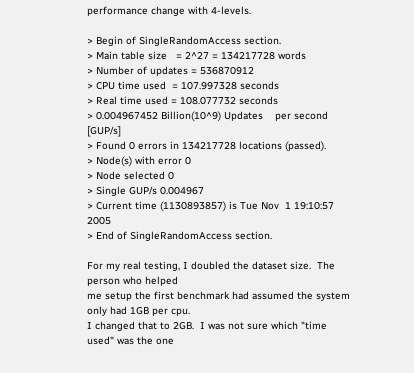performance change with 4-levels.

> Begin of SingleRandomAccess section.
> Main table size   = 2^27 = 134217728 words
> Number of updates = 536870912
> CPU time used  = 107.997328 seconds
> Real time used = 108.077732 seconds
> 0.004967452 Billion(10^9) Updates    per second [GUP/s]
> Found 0 errors in 134217728 locations (passed).
> Node(s) with error 0
> Node selected 0
> Single GUP/s 0.004967
> Current time (1130893857) is Tue Nov  1 19:10:57 2005
> End of SingleRandomAccess section.

For my real testing, I doubled the dataset size.  The person who helped
me setup the first benchmark had assumed the system only had 1GB per cpu.
I changed that to 2GB.  I was not sure which "time used" was the one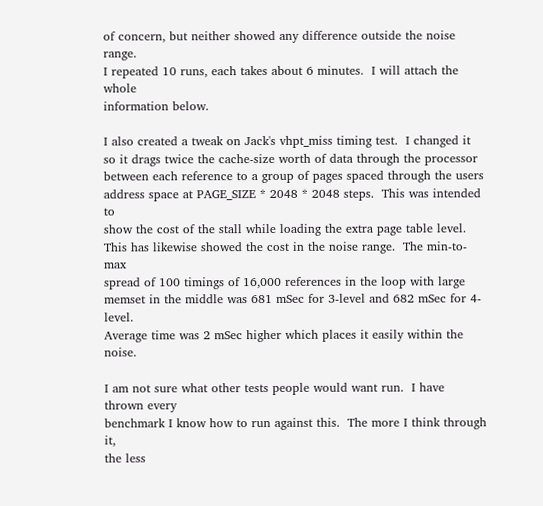of concern, but neither showed any difference outside the noise range.
I repeated 10 runs, each takes about 6 minutes.  I will attach the whole
information below.

I also created a tweak on Jack's vhpt_miss timing test.  I changed it
so it drags twice the cache-size worth of data through the processor
between each reference to a group of pages spaced through the users
address space at PAGE_SIZE * 2048 * 2048 steps.  This was intended to
show the cost of the stall while loading the extra page table level.
This has likewise showed the cost in the noise range.  The min-to-max
spread of 100 timings of 16,000 references in the loop with large
memset in the middle was 681 mSec for 3-level and 682 mSec for 4-level.
Average time was 2 mSec higher which places it easily within the noise.

I am not sure what other tests people would want run.  I have thrown every
benchmark I know how to run against this.  The more I think through it,
the less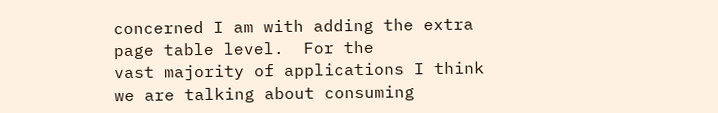concerned I am with adding the extra page table level.  For the
vast majority of applications I think we are talking about consuming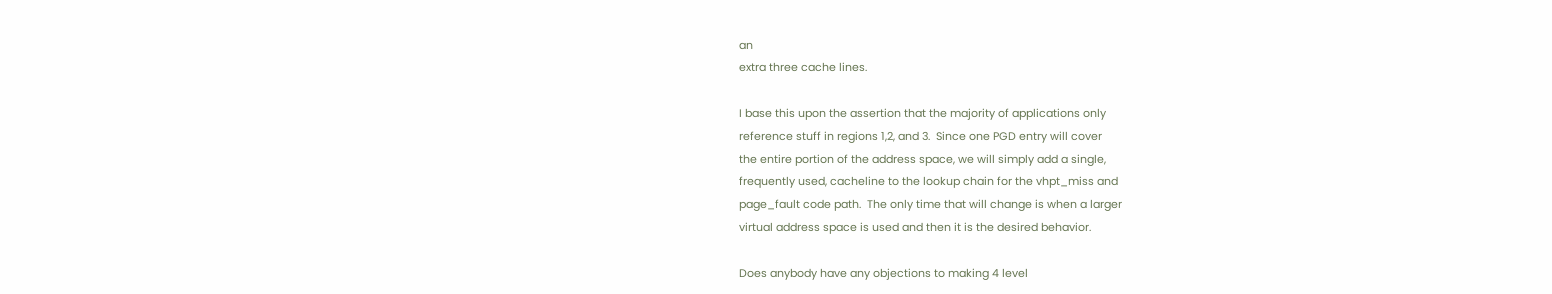an
extra three cache lines.

I base this upon the assertion that the majority of applications only
reference stuff in regions 1,2, and 3.  Since one PGD entry will cover
the entire portion of the address space, we will simply add a single,
frequently used, cacheline to the lookup chain for the vhpt_miss and
page_fault code path.  The only time that will change is when a larger
virtual address space is used and then it is the desired behavior.

Does anybody have any objections to making 4 level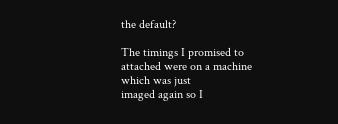the default?

The timings I promised to attached were on a machine which was just
imaged again so I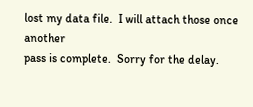lost my data file.  I will attach those once another
pass is complete.  Sorry for the delay.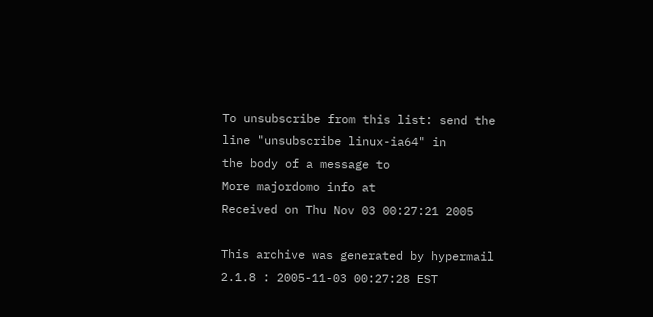To unsubscribe from this list: send the line "unsubscribe linux-ia64" in
the body of a message to
More majordomo info at
Received on Thu Nov 03 00:27:21 2005

This archive was generated by hypermail 2.1.8 : 2005-11-03 00:27:28 EST